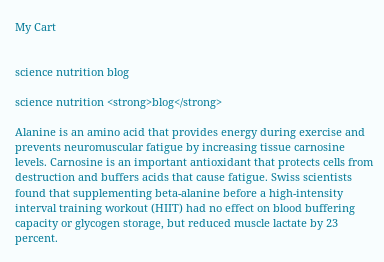My Cart


science nutrition blog

science nutrition <strong>blog</strong>

Alanine is an amino acid that provides energy during exercise and prevents neuromuscular fatigue by increasing tissue carnosine levels. Carnosine is an important antioxidant that protects cells from destruction and buffers acids that cause fatigue. Swiss scientists found that supplementing beta-alanine before a high-intensity interval training workout (HIIT) had no effect on blood buffering capacity or glycogen storage, but reduced muscle lactate by 23 percent.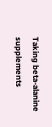Taking beta-alanine supplements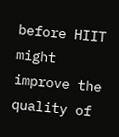before HIIT might improve the quality of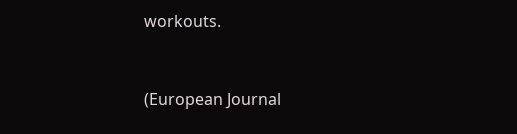workouts.


(European Journal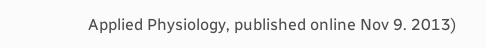Applied Physiology, published online Nov 9. 2013)